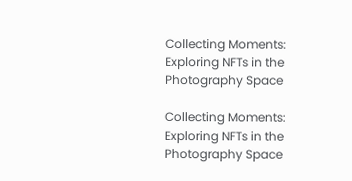Collecting Moments: Exploring NFTs in the Photography Space

Collecting Moments: Exploring NFTs in the Photography Space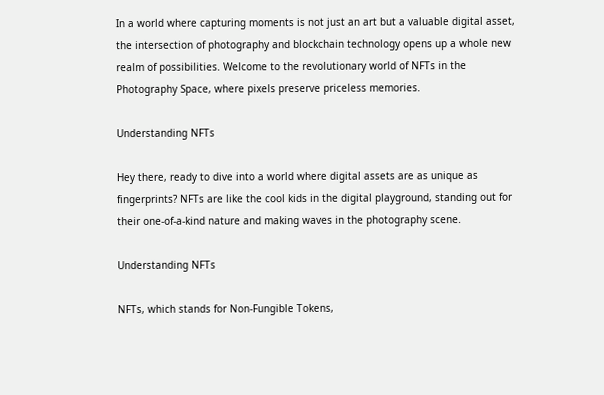In a world where capturing moments is not just an art but a valuable digital asset, the intersection of photography and blockchain technology opens up a whole new realm of possibilities. Welcome to the revolutionary world of NFTs in the Photography Space, where pixels preserve priceless memories.

Understanding NFTs

Hey there, ready to dive into a world where digital assets are as unique as fingerprints? NFTs are like the cool kids in the digital playground, standing out for their one-of-a-kind nature and making waves in the photography scene.

Understanding NFTs

NFTs, which stands for Non-Fungible Tokens,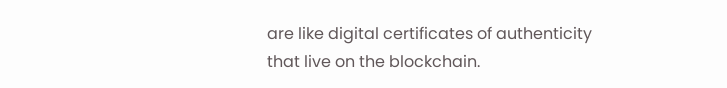are like digital certificates of authenticity that live on the blockchain.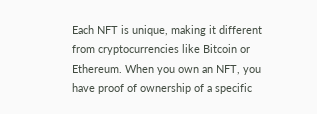Each NFT is unique, making it different from cryptocurrencies like Bitcoin or Ethereum. When you own an NFT, you have proof of ownership of a specific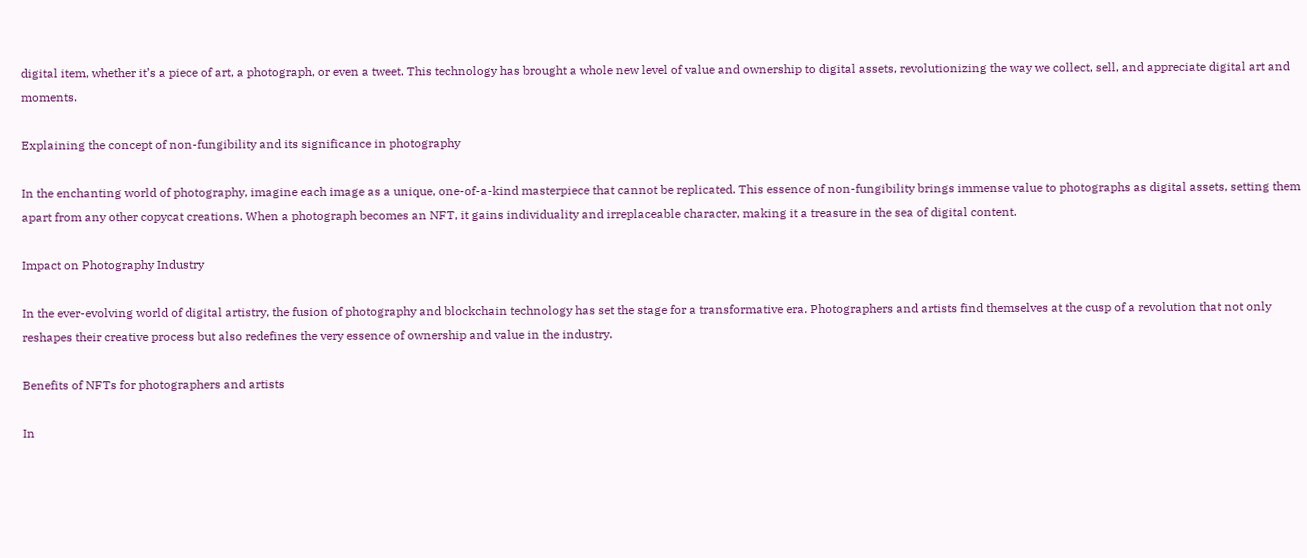digital item, whether it’s a piece of art, a photograph, or even a tweet. This technology has brought a whole new level of value and ownership to digital assets, revolutionizing the way we collect, sell, and appreciate digital art and moments.

Explaining the concept of non-fungibility and its significance in photography

In the enchanting world of photography, imagine each image as a unique, one-of-a-kind masterpiece that cannot be replicated. This essence of non-fungibility brings immense value to photographs as digital assets, setting them apart from any other copycat creations. When a photograph becomes an NFT, it gains individuality and irreplaceable character, making it a treasure in the sea of digital content.

Impact on Photography Industry

In the ever-evolving world of digital artistry, the fusion of photography and blockchain technology has set the stage for a transformative era. Photographers and artists find themselves at the cusp of a revolution that not only reshapes their creative process but also redefines the very essence of ownership and value in the industry.

Benefits of NFTs for photographers and artists

In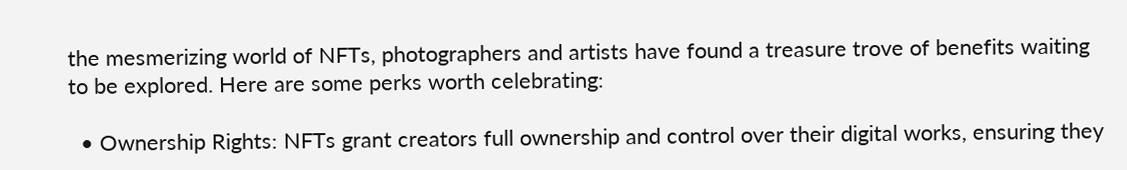the mesmerizing world of NFTs, photographers and artists have found a treasure trove of benefits waiting to be explored. Here are some perks worth celebrating:

  • Ownership Rights: NFTs grant creators full ownership and control over their digital works, ensuring they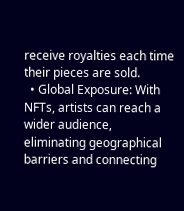receive royalties each time their pieces are sold.
  • Global Exposure: With NFTs, artists can reach a wider audience, eliminating geographical barriers and connecting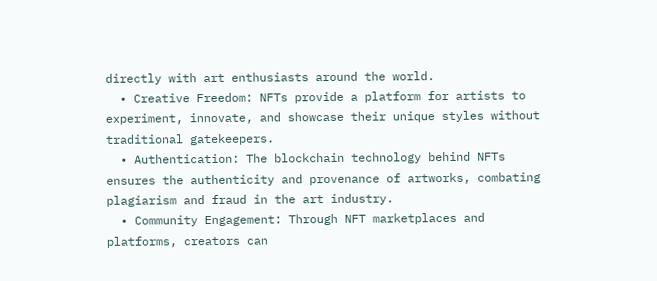directly with art enthusiasts around the world.
  • Creative Freedom: NFTs provide a platform for artists to experiment, innovate, and showcase their unique styles without traditional gatekeepers.
  • Authentication: The blockchain technology behind NFTs ensures the authenticity and provenance of artworks, combating plagiarism and fraud in the art industry.
  • Community Engagement: Through NFT marketplaces and platforms, creators can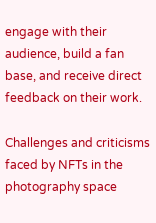engage with their audience, build a fan base, and receive direct feedback on their work.

Challenges and criticisms faced by NFTs in the photography space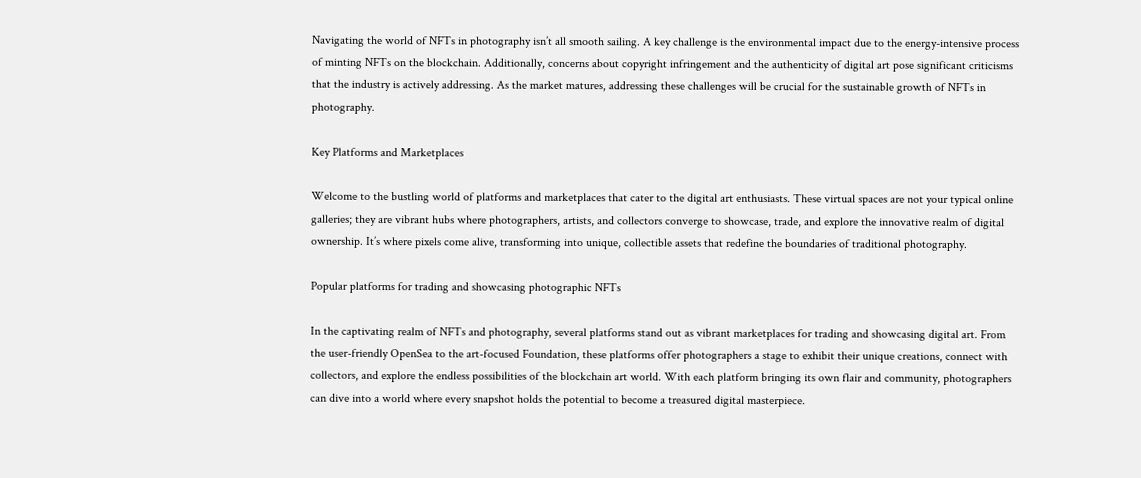Navigating the world of NFTs in photography isn’t all smooth sailing. A key challenge is the environmental impact due to the energy-intensive process of minting NFTs on the blockchain. Additionally, concerns about copyright infringement and the authenticity of digital art pose significant criticisms that the industry is actively addressing. As the market matures, addressing these challenges will be crucial for the sustainable growth of NFTs in photography.

Key Platforms and Marketplaces

Welcome to the bustling world of platforms and marketplaces that cater to the digital art enthusiasts. These virtual spaces are not your typical online galleries; they are vibrant hubs where photographers, artists, and collectors converge to showcase, trade, and explore the innovative realm of digital ownership. It’s where pixels come alive, transforming into unique, collectible assets that redefine the boundaries of traditional photography.

Popular platforms for trading and showcasing photographic NFTs

In the captivating realm of NFTs and photography, several platforms stand out as vibrant marketplaces for trading and showcasing digital art. From the user-friendly OpenSea to the art-focused Foundation, these platforms offer photographers a stage to exhibit their unique creations, connect with collectors, and explore the endless possibilities of the blockchain art world. With each platform bringing its own flair and community, photographers can dive into a world where every snapshot holds the potential to become a treasured digital masterpiece.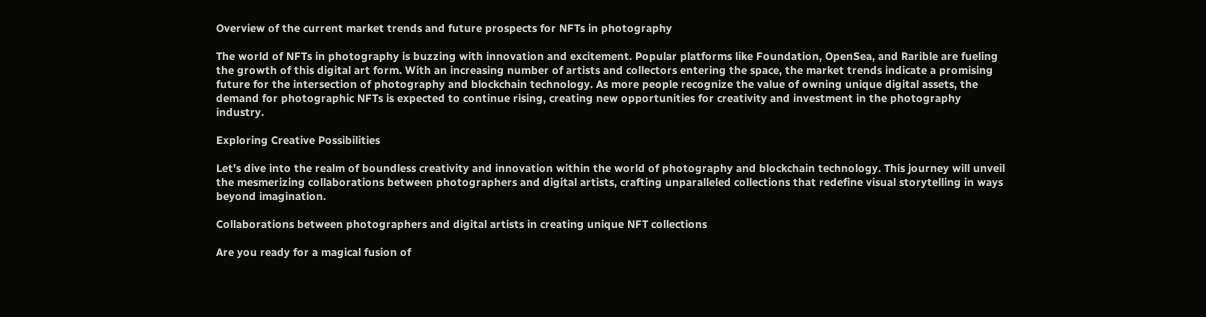Overview of the current market trends and future prospects for NFTs in photography

The world of NFTs in photography is buzzing with innovation and excitement. Popular platforms like Foundation, OpenSea, and Rarible are fueling the growth of this digital art form. With an increasing number of artists and collectors entering the space, the market trends indicate a promising future for the intersection of photography and blockchain technology. As more people recognize the value of owning unique digital assets, the demand for photographic NFTs is expected to continue rising, creating new opportunities for creativity and investment in the photography industry.

Exploring Creative Possibilities

Let’s dive into the realm of boundless creativity and innovation within the world of photography and blockchain technology. This journey will unveil the mesmerizing collaborations between photographers and digital artists, crafting unparalleled collections that redefine visual storytelling in ways beyond imagination.

Collaborations between photographers and digital artists in creating unique NFT collections

Are you ready for a magical fusion of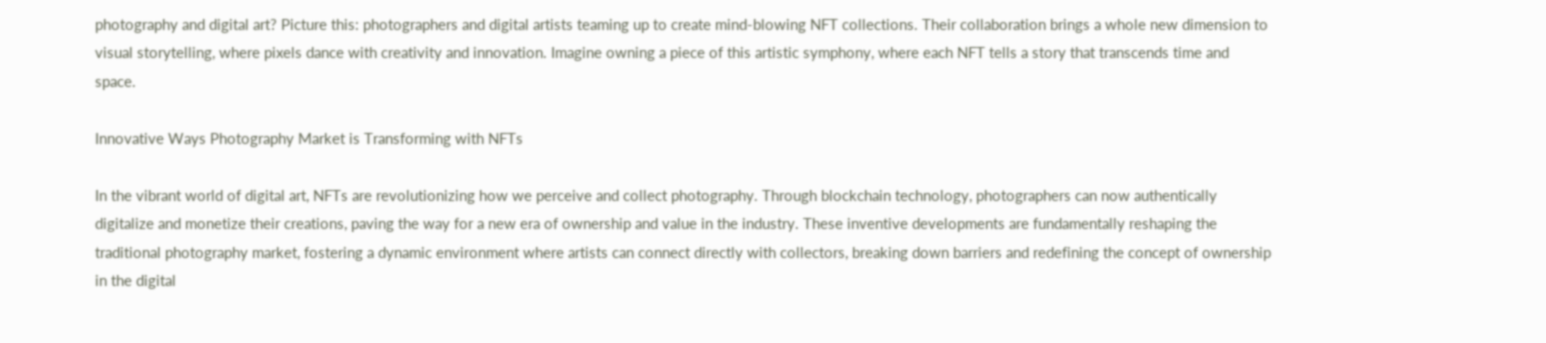photography and digital art? Picture this: photographers and digital artists teaming up to create mind-blowing NFT collections. Their collaboration brings a whole new dimension to visual storytelling, where pixels dance with creativity and innovation. Imagine owning a piece of this artistic symphony, where each NFT tells a story that transcends time and space.

Innovative Ways Photography Market is Transforming with NFTs

In the vibrant world of digital art, NFTs are revolutionizing how we perceive and collect photography. Through blockchain technology, photographers can now authentically digitalize and monetize their creations, paving the way for a new era of ownership and value in the industry. These inventive developments are fundamentally reshaping the traditional photography market, fostering a dynamic environment where artists can connect directly with collectors, breaking down barriers and redefining the concept of ownership in the digital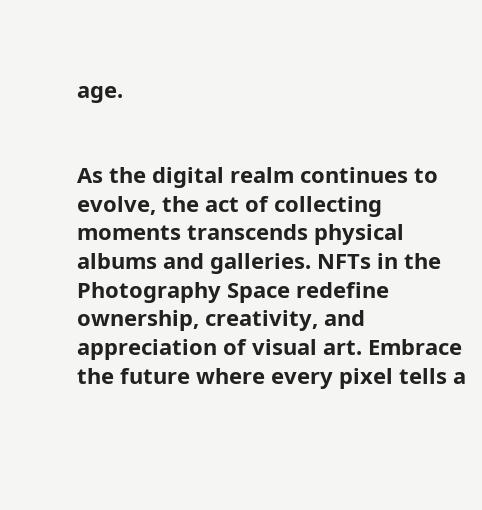age.


As the digital realm continues to evolve, the act of collecting moments transcends physical albums and galleries. NFTs in the Photography Space redefine ownership, creativity, and appreciation of visual art. Embrace the future where every pixel tells a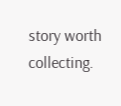story worth collecting.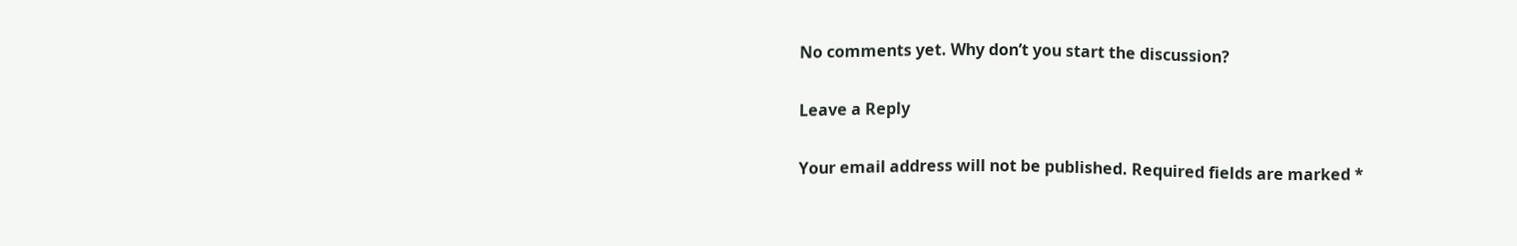No comments yet. Why don’t you start the discussion?

Leave a Reply

Your email address will not be published. Required fields are marked *